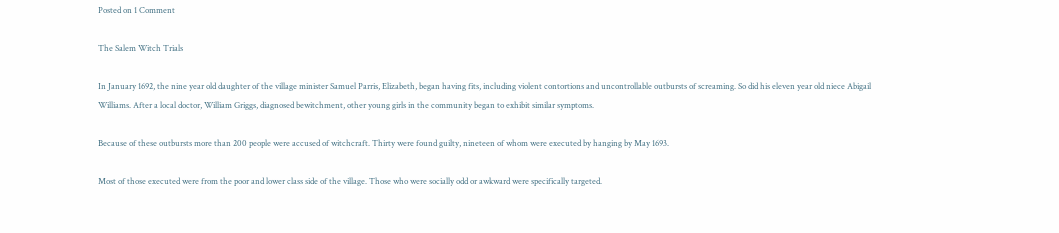Posted on 1 Comment

The Salem Witch Trials

In January 1692, the nine year old daughter of the village minister Samuel Parris, Elizabeth, began having fits, including violent contortions and uncontrollable outbursts of screaming. So did his eleven year old niece Abigail Williams. After a local doctor, William Griggs, diagnosed bewitchment, other young girls in the community began to exhibit similar symptoms.

Because of these outbursts more than 200 people were accused of witchcraft. Thirty were found guilty, nineteen of whom were executed by hanging by May 1693.

Most of those executed were from the poor and lower class side of the village. Those who were socially odd or awkward were specifically targeted.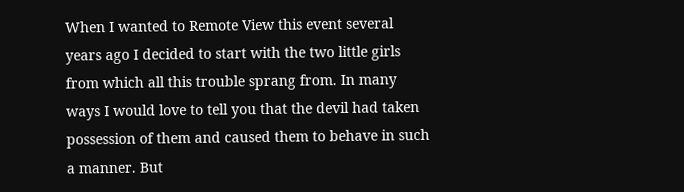When I wanted to Remote View this event several years ago I decided to start with the two little girls from which all this trouble sprang from. In many ways I would love to tell you that the devil had taken possession of them and caused them to behave in such a manner. But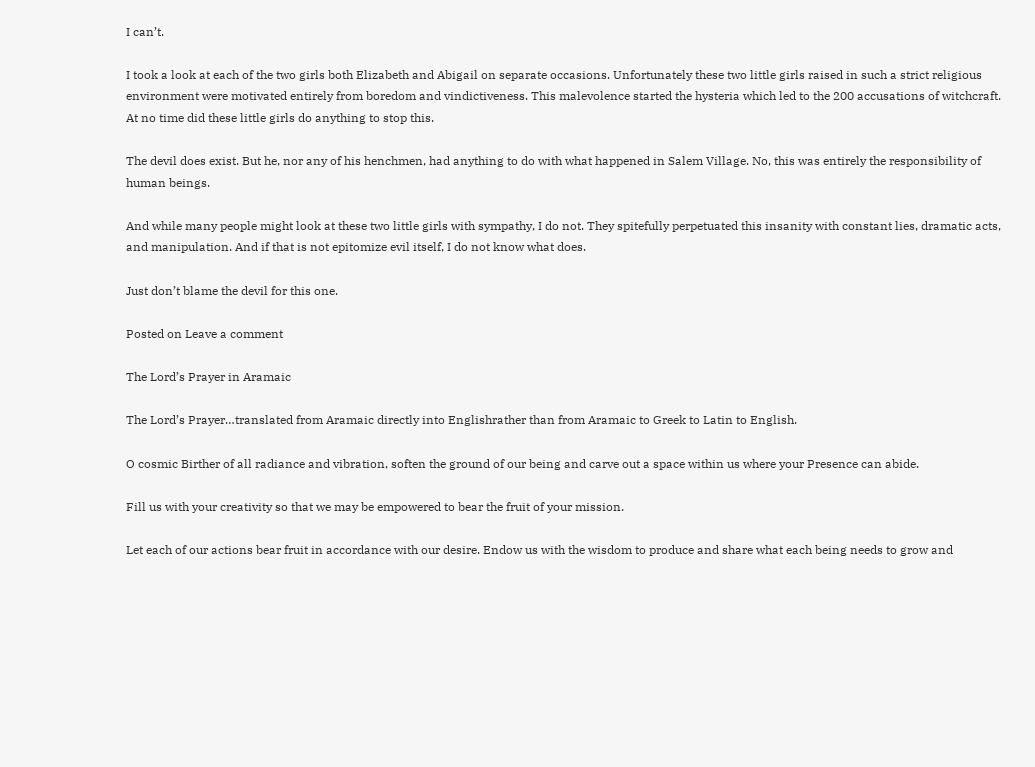I can’t.

I took a look at each of the two girls both Elizabeth and Abigail on separate occasions. Unfortunately these two little girls raised in such a strict religious environment were motivated entirely from boredom and vindictiveness. This malevolence started the hysteria which led to the 200 accusations of witchcraft. At no time did these little girls do anything to stop this.

The devil does exist. But he, nor any of his henchmen, had anything to do with what happened in Salem Village. No, this was entirely the responsibility of human beings.

And while many people might look at these two little girls with sympathy, I do not. They spitefully perpetuated this insanity with constant lies, dramatic acts, and manipulation. And if that is not epitomize evil itself, I do not know what does.

Just don’t blame the devil for this one.

Posted on Leave a comment

The Lord’s Prayer in Aramaic

The Lord’s Prayer…translated from Aramaic directly into Englishrather than from Aramaic to Greek to Latin to English.

O cosmic Birther of all radiance and vibration, soften the ground of our being and carve out a space within us where your Presence can abide.

Fill us with your creativity so that we may be empowered to bear the fruit of your mission.

Let each of our actions bear fruit in accordance with our desire. Endow us with the wisdom to produce and share what each being needs to grow and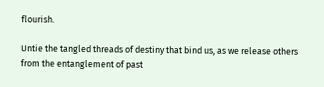flourish.

Untie the tangled threads of destiny that bind us, as we release others from the entanglement of past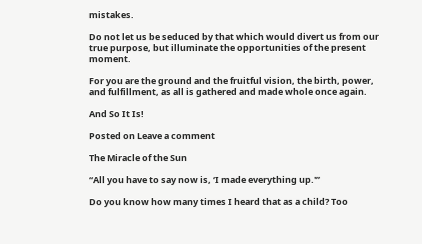mistakes.

Do not let us be seduced by that which would divert us from our true purpose, but illuminate the opportunities of the present moment.

For you are the ground and the fruitful vision, the birth, power, and fulfillment, as all is gathered and made whole once again.

And So It Is!

Posted on Leave a comment

The Miracle of the Sun

“All you have to say now is, ‘I made everything up.'”

Do you know how many times I heard that as a child? Too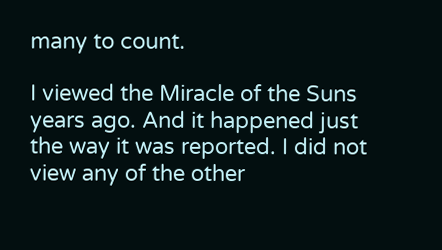many to count.

I viewed the Miracle of the Suns years ago. And it happened just the way it was reported. I did not view any of the other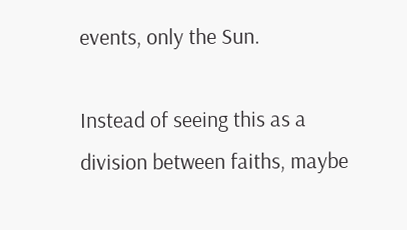events, only the Sun.

Instead of seeing this as a division between faiths, maybe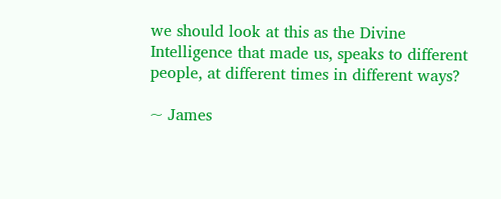we should look at this as the Divine Intelligence that made us, speaks to different people, at different times in different ways?

~ James